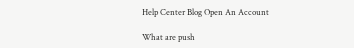Help Center Blog Open An Account

What are push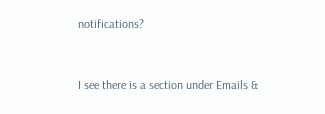notifications?


I see there is a section under Emails &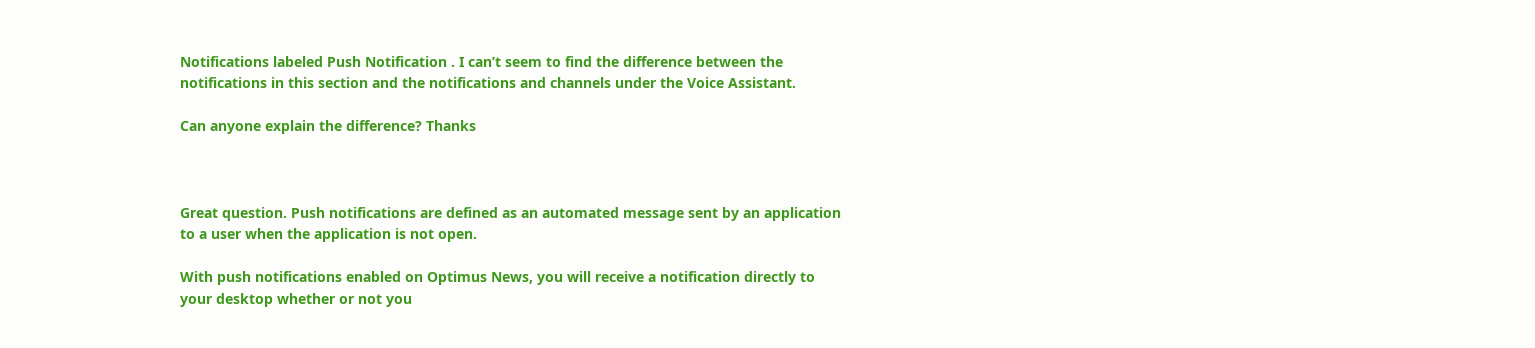Notifications labeled Push Notification . I can’t seem to find the difference between the notifications in this section and the notifications and channels under the Voice Assistant.

Can anyone explain the difference? Thanks



Great question. Push notifications are defined as an automated message sent by an application to a user when the application is not open.

With push notifications enabled on Optimus News, you will receive a notification directly to your desktop whether or not you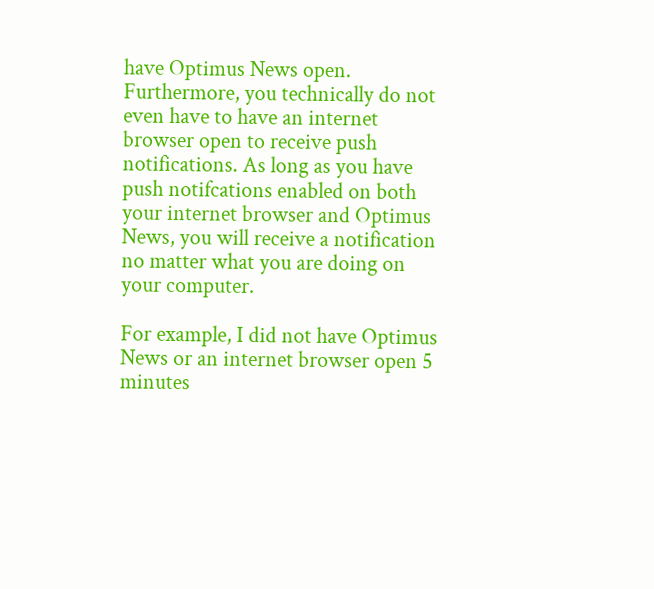have Optimus News open. Furthermore, you technically do not even have to have an internet browser open to receive push notifications. As long as you have push notifcations enabled on both your internet browser and Optimus News, you will receive a notification no matter what you are doing on your computer.

For example, I did not have Optimus News or an internet browser open 5 minutes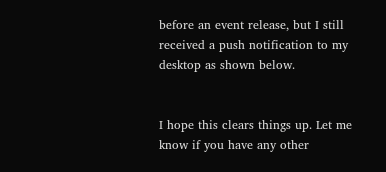before an event release, but I still received a push notification to my desktop as shown below.


I hope this clears things up. Let me know if you have any other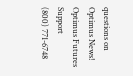questions on Optimus News!
Optimus Futures Support
(800) 771-6748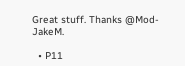Great stuff. Thanks @Mod-JakeM.

  • P11